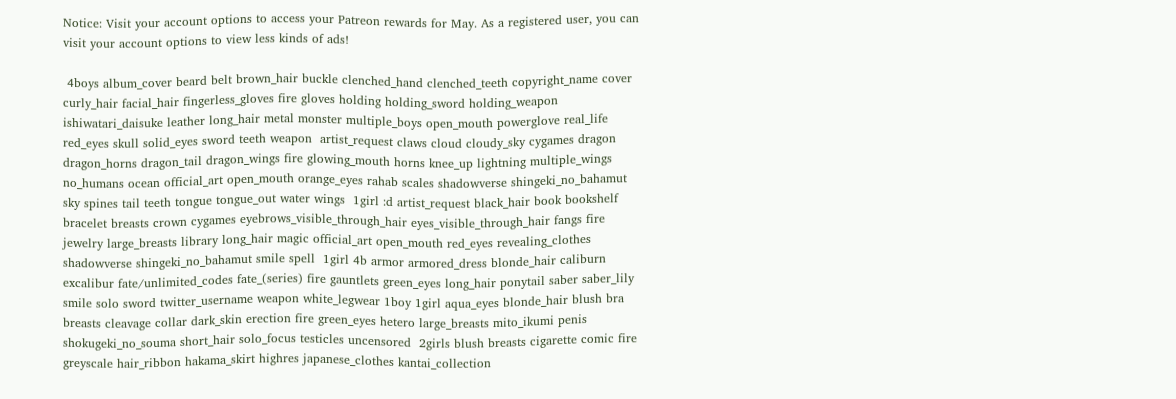Notice: Visit your account options to access your Patreon rewards for May. As a registered user, you can visit your account options to view less kinds of ads!

 4boys album_cover beard belt brown_hair buckle clenched_hand clenched_teeth copyright_name cover curly_hair facial_hair fingerless_gloves fire gloves holding holding_sword holding_weapon ishiwatari_daisuke leather long_hair metal monster multiple_boys open_mouth powerglove real_life red_eyes skull solid_eyes sword teeth weapon  artist_request claws cloud cloudy_sky cygames dragon dragon_horns dragon_tail dragon_wings fire glowing_mouth horns knee_up lightning multiple_wings no_humans ocean official_art open_mouth orange_eyes rahab scales shadowverse shingeki_no_bahamut sky spines tail teeth tongue tongue_out water wings  1girl :d artist_request black_hair book bookshelf bracelet breasts crown cygames eyebrows_visible_through_hair eyes_visible_through_hair fangs fire jewelry large_breasts library long_hair magic official_art open_mouth red_eyes revealing_clothes shadowverse shingeki_no_bahamut smile spell  1girl 4b armor armored_dress blonde_hair caliburn excalibur fate/unlimited_codes fate_(series) fire gauntlets green_eyes long_hair ponytail saber saber_lily smile solo sword twitter_username weapon white_legwear 1boy 1girl aqua_eyes blonde_hair blush bra breasts cleavage collar dark_skin erection fire green_eyes hetero large_breasts mito_ikumi penis shokugeki_no_souma short_hair solo_focus testicles uncensored  2girls blush breasts cigarette comic fire greyscale hair_ribbon hakama_skirt highres japanese_clothes kantai_collection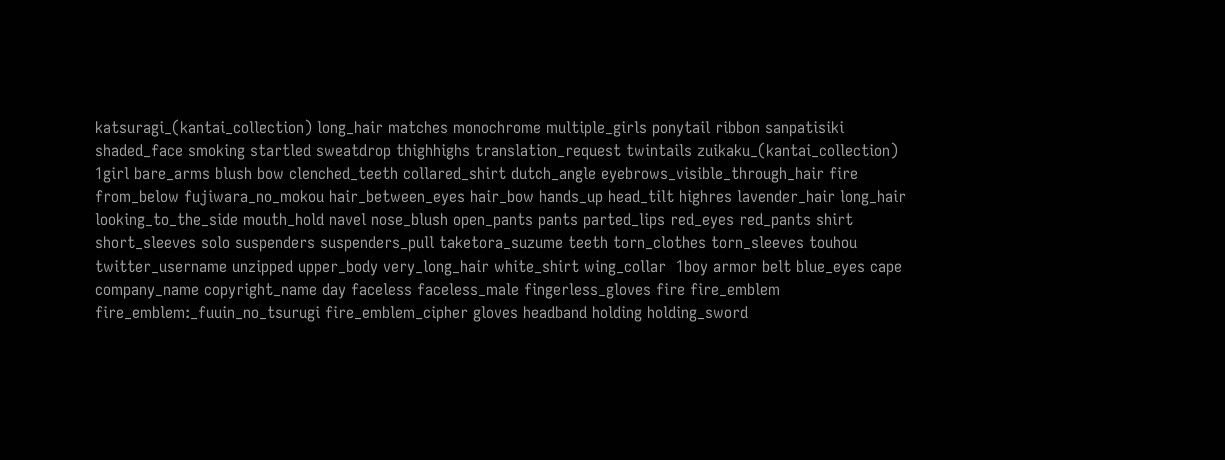katsuragi_(kantai_collection) long_hair matches monochrome multiple_girls ponytail ribbon sanpatisiki shaded_face smoking startled sweatdrop thighhighs translation_request twintails zuikaku_(kantai_collection)  1girl bare_arms blush bow clenched_teeth collared_shirt dutch_angle eyebrows_visible_through_hair fire from_below fujiwara_no_mokou hair_between_eyes hair_bow hands_up head_tilt highres lavender_hair long_hair looking_to_the_side mouth_hold navel nose_blush open_pants pants parted_lips red_eyes red_pants shirt short_sleeves solo suspenders suspenders_pull taketora_suzume teeth torn_clothes torn_sleeves touhou twitter_username unzipped upper_body very_long_hair white_shirt wing_collar  1boy armor belt blue_eyes cape company_name copyright_name day faceless faceless_male fingerless_gloves fire fire_emblem fire_emblem:_fuuin_no_tsurugi fire_emblem_cipher gloves headband holding holding_sword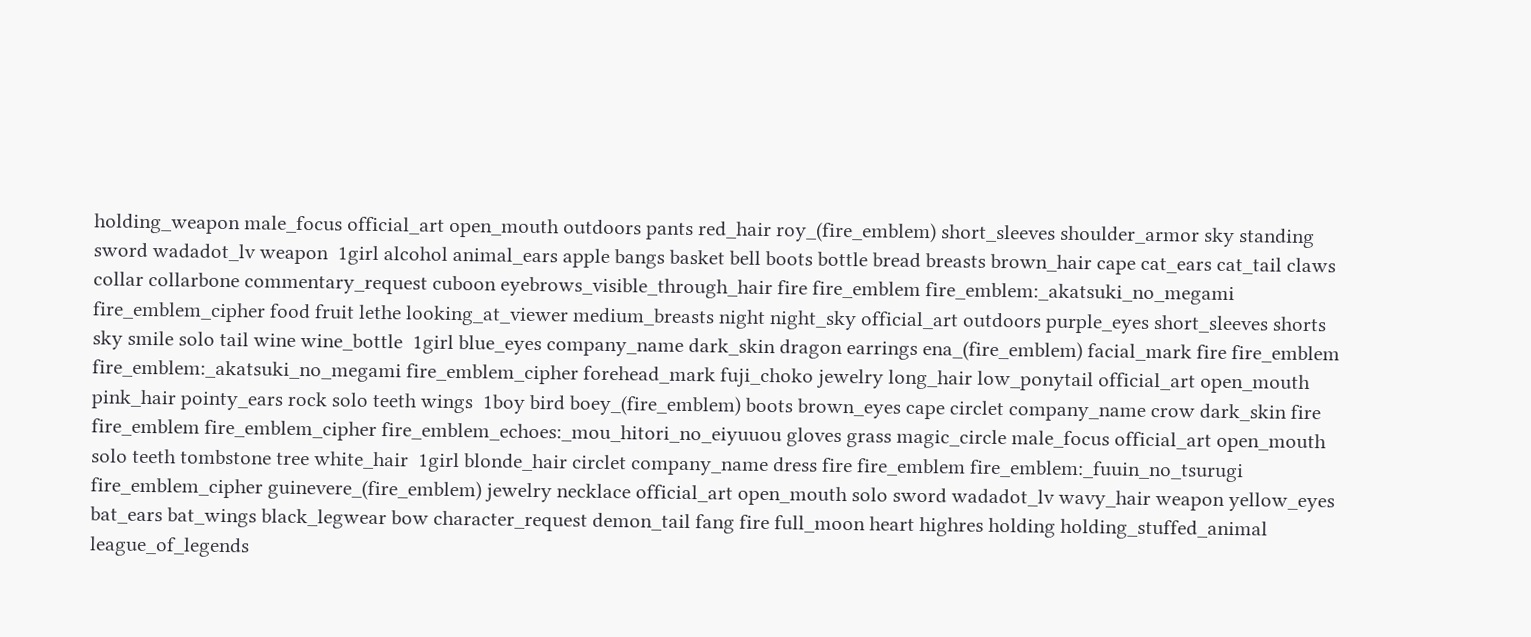holding_weapon male_focus official_art open_mouth outdoors pants red_hair roy_(fire_emblem) short_sleeves shoulder_armor sky standing sword wadadot_lv weapon  1girl alcohol animal_ears apple bangs basket bell boots bottle bread breasts brown_hair cape cat_ears cat_tail claws collar collarbone commentary_request cuboon eyebrows_visible_through_hair fire fire_emblem fire_emblem:_akatsuki_no_megami fire_emblem_cipher food fruit lethe looking_at_viewer medium_breasts night night_sky official_art outdoors purple_eyes short_sleeves shorts sky smile solo tail wine wine_bottle  1girl blue_eyes company_name dark_skin dragon earrings ena_(fire_emblem) facial_mark fire fire_emblem fire_emblem:_akatsuki_no_megami fire_emblem_cipher forehead_mark fuji_choko jewelry long_hair low_ponytail official_art open_mouth pink_hair pointy_ears rock solo teeth wings  1boy bird boey_(fire_emblem) boots brown_eyes cape circlet company_name crow dark_skin fire fire_emblem fire_emblem_cipher fire_emblem_echoes:_mou_hitori_no_eiyuuou gloves grass magic_circle male_focus official_art open_mouth solo teeth tombstone tree white_hair  1girl blonde_hair circlet company_name dress fire fire_emblem fire_emblem:_fuuin_no_tsurugi fire_emblem_cipher guinevere_(fire_emblem) jewelry necklace official_art open_mouth solo sword wadadot_lv wavy_hair weapon yellow_eyes  bat_ears bat_wings black_legwear bow character_request demon_tail fang fire full_moon heart highres holding holding_stuffed_animal league_of_legends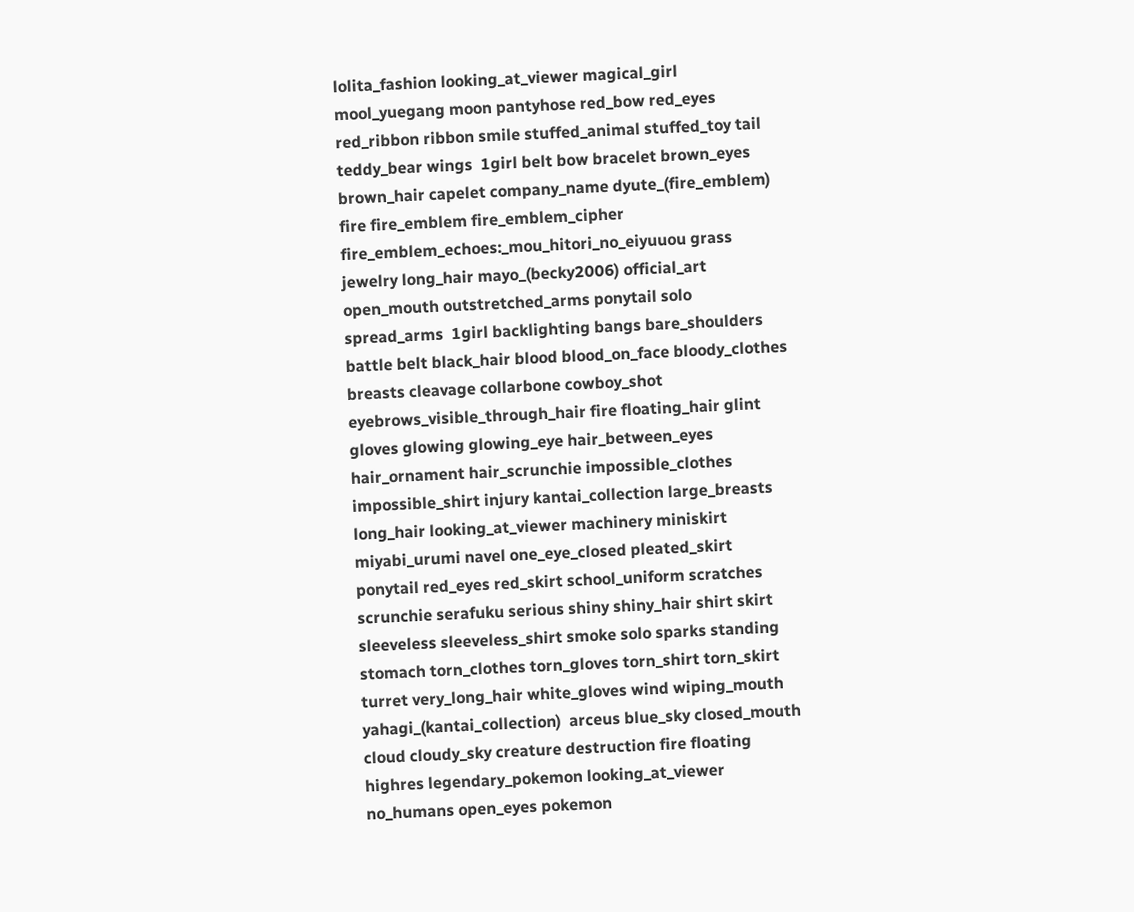lolita_fashion looking_at_viewer magical_girl mool_yuegang moon pantyhose red_bow red_eyes red_ribbon ribbon smile stuffed_animal stuffed_toy tail teddy_bear wings  1girl belt bow bracelet brown_eyes brown_hair capelet company_name dyute_(fire_emblem) fire fire_emblem fire_emblem_cipher fire_emblem_echoes:_mou_hitori_no_eiyuuou grass jewelry long_hair mayo_(becky2006) official_art open_mouth outstretched_arms ponytail solo spread_arms  1girl backlighting bangs bare_shoulders battle belt black_hair blood blood_on_face bloody_clothes breasts cleavage collarbone cowboy_shot eyebrows_visible_through_hair fire floating_hair glint gloves glowing glowing_eye hair_between_eyes hair_ornament hair_scrunchie impossible_clothes impossible_shirt injury kantai_collection large_breasts long_hair looking_at_viewer machinery miniskirt miyabi_urumi navel one_eye_closed pleated_skirt ponytail red_eyes red_skirt school_uniform scratches scrunchie serafuku serious shiny shiny_hair shirt skirt sleeveless sleeveless_shirt smoke solo sparks standing stomach torn_clothes torn_gloves torn_shirt torn_skirt turret very_long_hair white_gloves wind wiping_mouth yahagi_(kantai_collection)  arceus blue_sky closed_mouth cloud cloudy_sky creature destruction fire floating highres legendary_pokemon looking_at_viewer no_humans open_eyes pokemon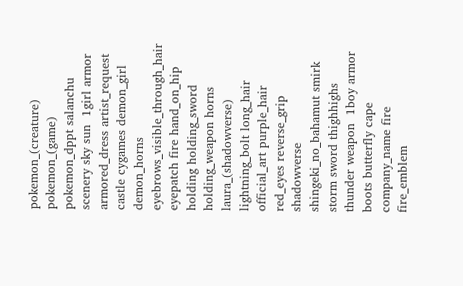pokemon_(creature) pokemon_(game) pokemon_dppt salanchu scenery sky sun  1girl armor armored_dress artist_request castle cygames demon_girl demon_horns eyebrows_visible_through_hair eyepatch fire hand_on_hip holding holding_sword holding_weapon horns laura_(shadowverse) lightning_bolt long_hair official_art purple_hair red_eyes reverse_grip shadowverse shingeki_no_bahamut smirk storm sword thighhighs thunder weapon  1boy armor boots butterfly cape company_name fire fire_emblem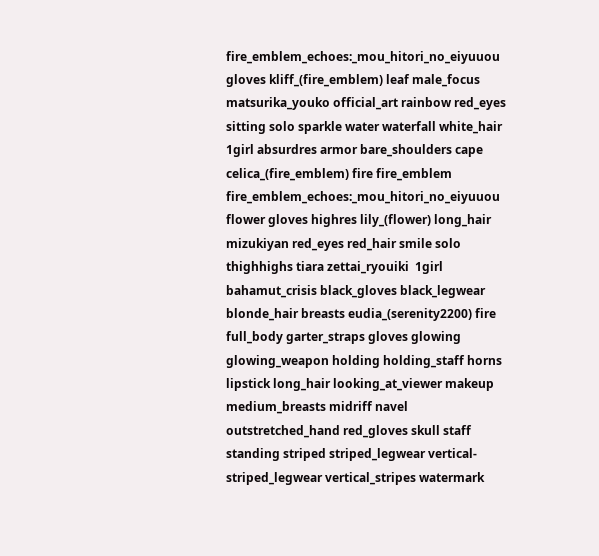fire_emblem_echoes:_mou_hitori_no_eiyuuou gloves kliff_(fire_emblem) leaf male_focus matsurika_youko official_art rainbow red_eyes sitting solo sparkle water waterfall white_hair  1girl absurdres armor bare_shoulders cape celica_(fire_emblem) fire fire_emblem fire_emblem_echoes:_mou_hitori_no_eiyuuou flower gloves highres lily_(flower) long_hair mizukiyan red_eyes red_hair smile solo thighhighs tiara zettai_ryouiki  1girl bahamut_crisis black_gloves black_legwear blonde_hair breasts eudia_(serenity2200) fire full_body garter_straps gloves glowing glowing_weapon holding holding_staff horns lipstick long_hair looking_at_viewer makeup medium_breasts midriff navel outstretched_hand red_gloves skull staff standing striped striped_legwear vertical-striped_legwear vertical_stripes watermark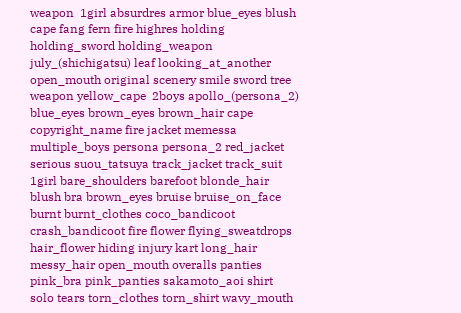weapon  1girl absurdres armor blue_eyes blush cape fang fern fire highres holding holding_sword holding_weapon july_(shichigatsu) leaf looking_at_another open_mouth original scenery smile sword tree weapon yellow_cape  2boys apollo_(persona_2) blue_eyes brown_eyes brown_hair cape copyright_name fire jacket memessa multiple_boys persona persona_2 red_jacket serious suou_tatsuya track_jacket track_suit 1girl bare_shoulders barefoot blonde_hair blush bra brown_eyes bruise bruise_on_face burnt burnt_clothes coco_bandicoot crash_bandicoot fire flower flying_sweatdrops hair_flower hiding injury kart long_hair messy_hair open_mouth overalls panties pink_bra pink_panties sakamoto_aoi shirt solo tears torn_clothes torn_shirt wavy_mouth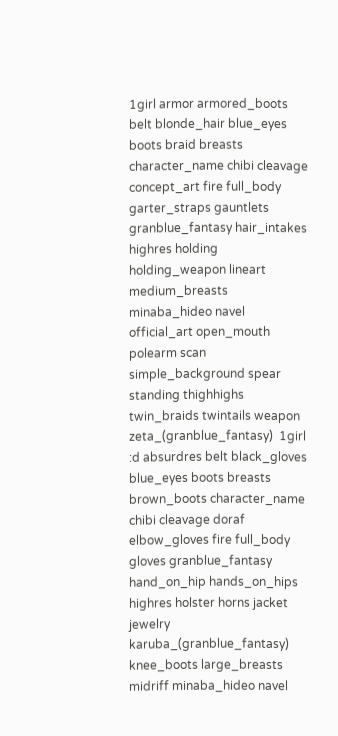1girl armor armored_boots belt blonde_hair blue_eyes boots braid breasts character_name chibi cleavage concept_art fire full_body garter_straps gauntlets granblue_fantasy hair_intakes highres holding holding_weapon lineart medium_breasts minaba_hideo navel official_art open_mouth polearm scan simple_background spear standing thighhighs twin_braids twintails weapon zeta_(granblue_fantasy)  1girl :d absurdres belt black_gloves blue_eyes boots breasts brown_boots character_name chibi cleavage doraf elbow_gloves fire full_body gloves granblue_fantasy hand_on_hip hands_on_hips highres holster horns jacket jewelry karuba_(granblue_fantasy) knee_boots large_breasts midriff minaba_hideo navel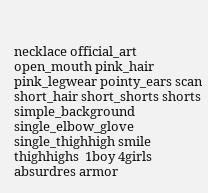necklace official_art open_mouth pink_hair pink_legwear pointy_ears scan short_hair short_shorts shorts simple_background single_elbow_glove single_thighhigh smile thighhighs  1boy 4girls absurdres armor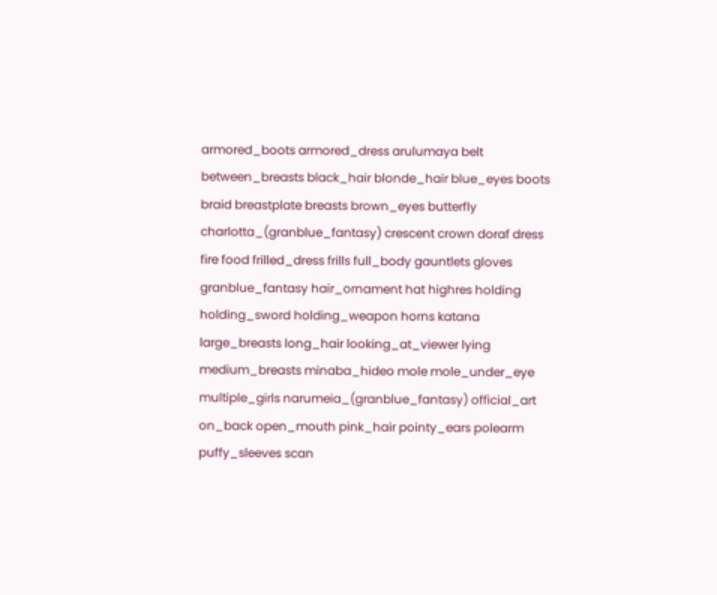armored_boots armored_dress arulumaya belt between_breasts black_hair blonde_hair blue_eyes boots braid breastplate breasts brown_eyes butterfly charlotta_(granblue_fantasy) crescent crown doraf dress fire food frilled_dress frills full_body gauntlets gloves granblue_fantasy hair_ornament hat highres holding holding_sword holding_weapon horns katana large_breasts long_hair looking_at_viewer lying medium_breasts minaba_hideo mole mole_under_eye multiple_girls narumeia_(granblue_fantasy) official_art on_back open_mouth pink_hair pointy_ears polearm puffy_sleeves scan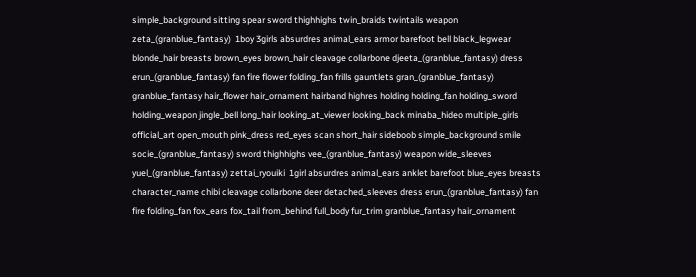simple_background sitting spear sword thighhighs twin_braids twintails weapon zeta_(granblue_fantasy)  1boy 3girls absurdres animal_ears armor barefoot bell black_legwear blonde_hair breasts brown_eyes brown_hair cleavage collarbone djeeta_(granblue_fantasy) dress erun_(granblue_fantasy) fan fire flower folding_fan frills gauntlets gran_(granblue_fantasy) granblue_fantasy hair_flower hair_ornament hairband highres holding holding_fan holding_sword holding_weapon jingle_bell long_hair looking_at_viewer looking_back minaba_hideo multiple_girls official_art open_mouth pink_dress red_eyes scan short_hair sideboob simple_background smile socie_(granblue_fantasy) sword thighhighs vee_(granblue_fantasy) weapon wide_sleeves yuel_(granblue_fantasy) zettai_ryouiki  1girl absurdres animal_ears anklet barefoot blue_eyes breasts character_name chibi cleavage collarbone deer detached_sleeves dress erun_(granblue_fantasy) fan fire folding_fan fox_ears fox_tail from_behind full_body fur_trim granblue_fantasy hair_ornament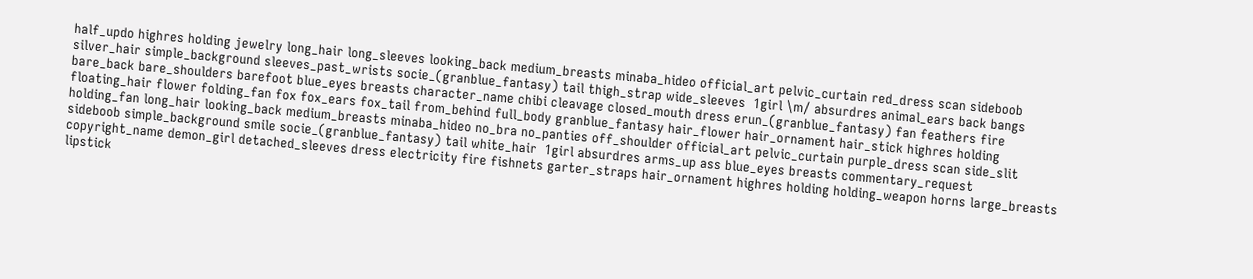half_updo highres holding jewelry long_hair long_sleeves looking_back medium_breasts minaba_hideo official_art pelvic_curtain red_dress scan sideboob silver_hair simple_background sleeves_past_wrists socie_(granblue_fantasy) tail thigh_strap wide_sleeves  1girl \m/ absurdres animal_ears back bangs bare_back bare_shoulders barefoot blue_eyes breasts character_name chibi cleavage closed_mouth dress erun_(granblue_fantasy) fan feathers fire floating_hair flower folding_fan fox fox_ears fox_tail from_behind full_body granblue_fantasy hair_flower hair_ornament hair_stick highres holding holding_fan long_hair looking_back medium_breasts minaba_hideo no_bra no_panties off_shoulder official_art pelvic_curtain purple_dress scan side_slit sideboob simple_background smile socie_(granblue_fantasy) tail white_hair  1girl absurdres arms_up ass blue_eyes breasts commentary_request copyright_name demon_girl detached_sleeves dress electricity fire fishnets garter_straps hair_ornament highres holding holding_weapon horns large_breasts lipstick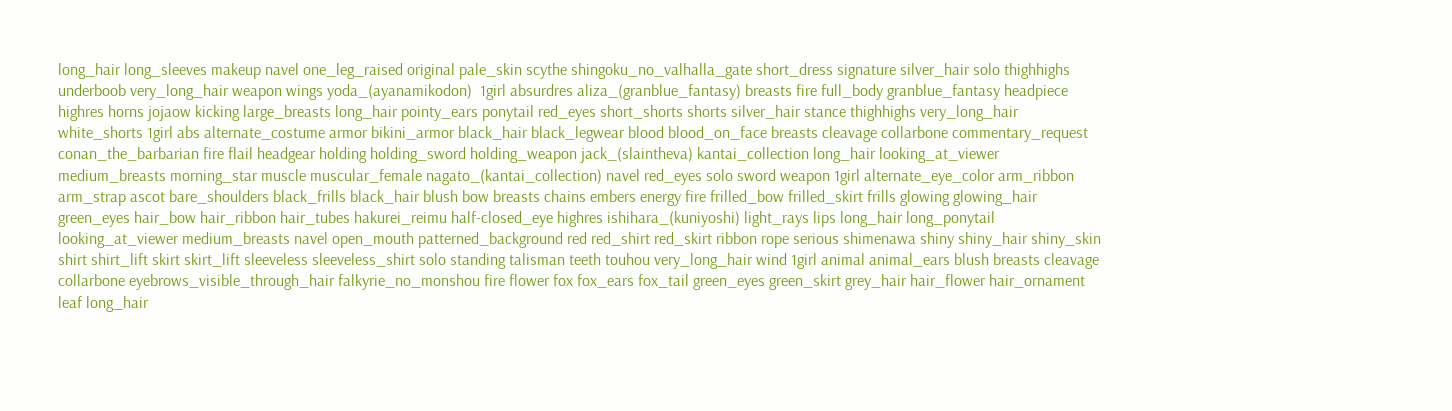long_hair long_sleeves makeup navel one_leg_raised original pale_skin scythe shingoku_no_valhalla_gate short_dress signature silver_hair solo thighhighs underboob very_long_hair weapon wings yoda_(ayanamikodon)  1girl absurdres aliza_(granblue_fantasy) breasts fire full_body granblue_fantasy headpiece highres horns jojaow kicking large_breasts long_hair pointy_ears ponytail red_eyes short_shorts shorts silver_hair stance thighhighs very_long_hair white_shorts 1girl abs alternate_costume armor bikini_armor black_hair black_legwear blood blood_on_face breasts cleavage collarbone commentary_request conan_the_barbarian fire flail headgear holding holding_sword holding_weapon jack_(slaintheva) kantai_collection long_hair looking_at_viewer medium_breasts morning_star muscle muscular_female nagato_(kantai_collection) navel red_eyes solo sword weapon 1girl alternate_eye_color arm_ribbon arm_strap ascot bare_shoulders black_frills black_hair blush bow breasts chains embers energy fire frilled_bow frilled_skirt frills glowing glowing_hair green_eyes hair_bow hair_ribbon hair_tubes hakurei_reimu half-closed_eye highres ishihara_(kuniyoshi) light_rays lips long_hair long_ponytail looking_at_viewer medium_breasts navel open_mouth patterned_background red red_shirt red_skirt ribbon rope serious shimenawa shiny shiny_hair shiny_skin shirt shirt_lift skirt skirt_lift sleeveless sleeveless_shirt solo standing talisman teeth touhou very_long_hair wind 1girl animal animal_ears blush breasts cleavage collarbone eyebrows_visible_through_hair falkyrie_no_monshou fire flower fox fox_ears fox_tail green_eyes green_skirt grey_hair hair_flower hair_ornament leaf long_hair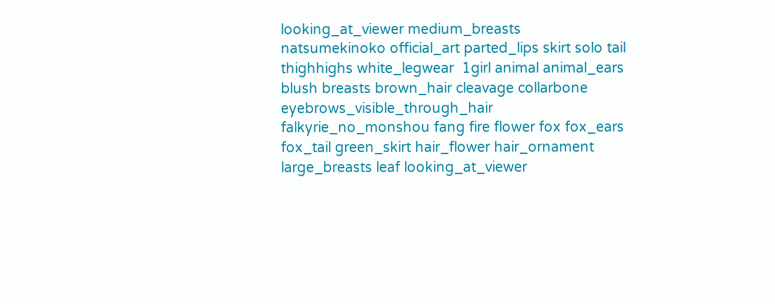looking_at_viewer medium_breasts natsumekinoko official_art parted_lips skirt solo tail thighhighs white_legwear  1girl animal animal_ears blush breasts brown_hair cleavage collarbone eyebrows_visible_through_hair falkyrie_no_monshou fang fire flower fox fox_ears fox_tail green_skirt hair_flower hair_ornament large_breasts leaf looking_at_viewer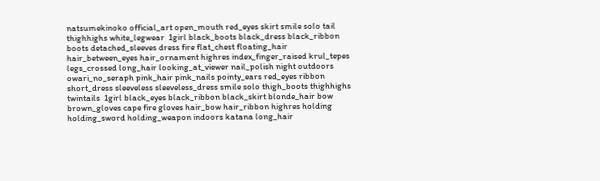natsumekinoko official_art open_mouth red_eyes skirt smile solo tail thighhighs white_legwear  1girl black_boots black_dress black_ribbon boots detached_sleeves dress fire flat_chest floating_hair hair_between_eyes hair_ornament highres index_finger_raised krul_tepes legs_crossed long_hair looking_at_viewer nail_polish night outdoors owari_no_seraph pink_hair pink_nails pointy_ears red_eyes ribbon short_dress sleeveless sleeveless_dress smile solo thigh_boots thighhighs twintails  1girl black_eyes black_ribbon black_skirt blonde_hair bow brown_gloves cape fire gloves hair_bow hair_ribbon highres holding holding_sword holding_weapon indoors katana long_hair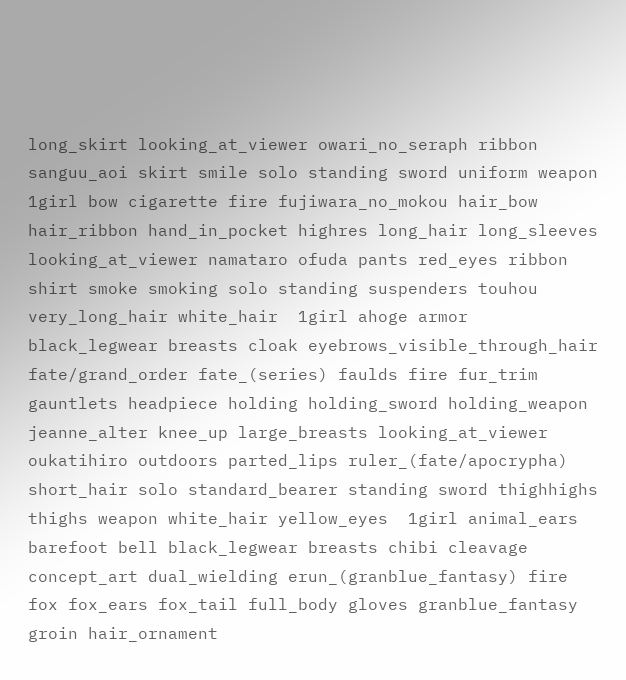long_skirt looking_at_viewer owari_no_seraph ribbon sanguu_aoi skirt smile solo standing sword uniform weapon  1girl bow cigarette fire fujiwara_no_mokou hair_bow hair_ribbon hand_in_pocket highres long_hair long_sleeves looking_at_viewer namataro ofuda pants red_eyes ribbon shirt smoke smoking solo standing suspenders touhou very_long_hair white_hair  1girl ahoge armor black_legwear breasts cloak eyebrows_visible_through_hair fate/grand_order fate_(series) faulds fire fur_trim gauntlets headpiece holding holding_sword holding_weapon jeanne_alter knee_up large_breasts looking_at_viewer oukatihiro outdoors parted_lips ruler_(fate/apocrypha) short_hair solo standard_bearer standing sword thighhighs thighs weapon white_hair yellow_eyes  1girl animal_ears barefoot bell black_legwear breasts chibi cleavage concept_art dual_wielding erun_(granblue_fantasy) fire fox fox_ears fox_tail full_body gloves granblue_fantasy groin hair_ornament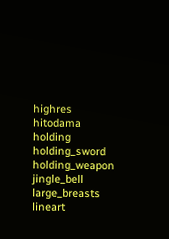highres hitodama holding holding_sword holding_weapon jingle_bell large_breasts lineart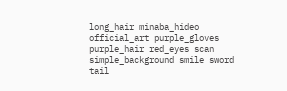long_hair minaba_hideo official_art purple_gloves purple_hair red_eyes scan simple_background smile sword tail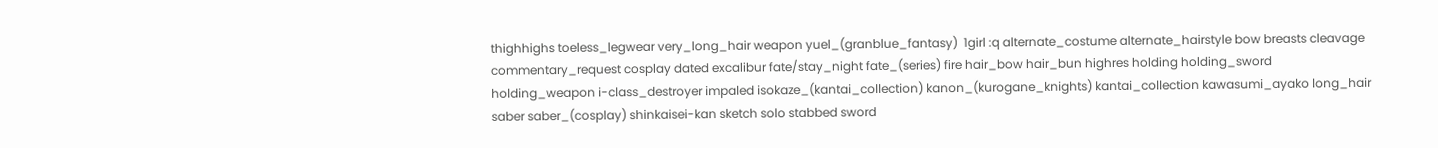thighhighs toeless_legwear very_long_hair weapon yuel_(granblue_fantasy)  1girl :q alternate_costume alternate_hairstyle bow breasts cleavage commentary_request cosplay dated excalibur fate/stay_night fate_(series) fire hair_bow hair_bun highres holding holding_sword holding_weapon i-class_destroyer impaled isokaze_(kantai_collection) kanon_(kurogane_knights) kantai_collection kawasumi_ayako long_hair saber saber_(cosplay) shinkaisei-kan sketch solo stabbed sword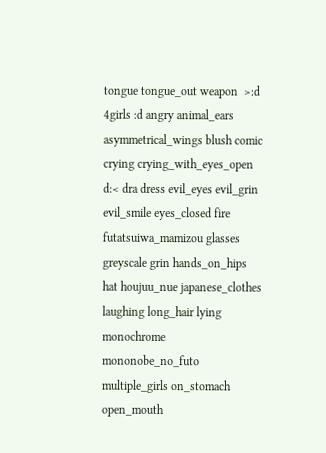tongue tongue_out weapon  >:d 4girls :d angry animal_ears asymmetrical_wings blush comic crying crying_with_eyes_open d:< dra dress evil_eyes evil_grin evil_smile eyes_closed fire futatsuiwa_mamizou glasses greyscale grin hands_on_hips hat houjuu_nue japanese_clothes laughing long_hair lying monochrome mononobe_no_futo multiple_girls on_stomach open_mouth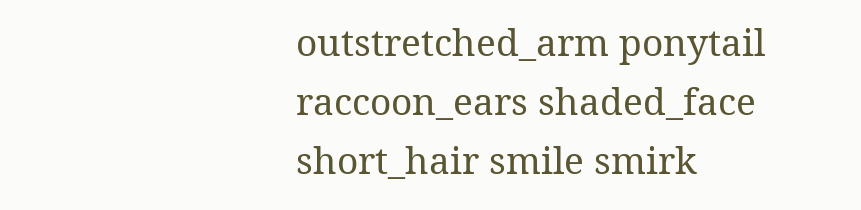outstretched_arm ponytail raccoon_ears shaded_face short_hair smile smirk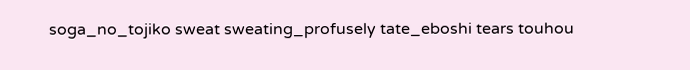soga_no_tojiko sweat sweating_profusely tate_eboshi tears touhou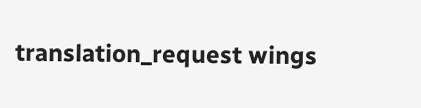translation_request wings